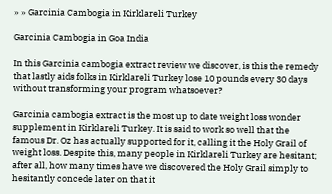» » Garcinia Cambogia in Kirklareli Turkey

Garcinia Cambogia in Goa India

In this Garcinia cambogia extract review we discover, is this the remedy that lastly aids folks in Kirklareli Turkey lose 10 pounds every 30 days without transforming your program whatsoever?

Garcinia cambogia extract is the most up to date weight loss wonder supplement in Kirklareli Turkey. It is said to work so well that the famous Dr. Oz has actually supported for it, calling it the Holy Grail of weight loss. Despite this, many people in Kirklareli Turkey are hesitant; after all, how many times have we discovered the Holy Grail simply to hesitantly concede later on that it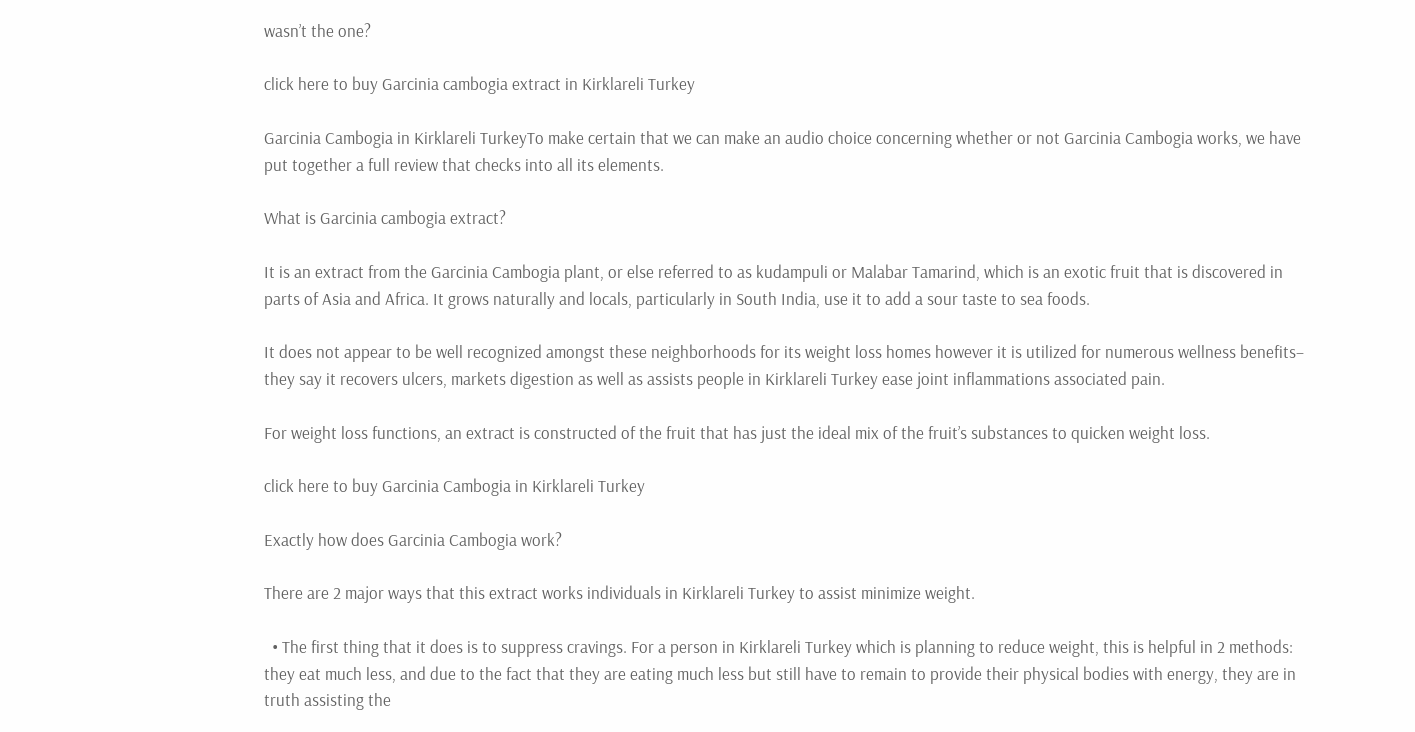wasn’t the one?

click here to buy Garcinia cambogia extract in Kirklareli Turkey

Garcinia Cambogia in Kirklareli TurkeyTo make certain that we can make an audio choice concerning whether or not Garcinia Cambogia works, we have put together a full review that checks into all its elements.

What is Garcinia cambogia extract?

It is an extract from the Garcinia Cambogia plant, or else referred to as kudampuli or Malabar Tamarind, which is an exotic fruit that is discovered in parts of Asia and Africa. It grows naturally and locals, particularly in South India, use it to add a sour taste to sea foods.

It does not appear to be well recognized amongst these neighborhoods for its weight loss homes however it is utilized for numerous wellness benefits– they say it recovers ulcers, markets digestion as well as assists people in Kirklareli Turkey ease joint inflammations associated pain.

For weight loss functions, an extract is constructed of the fruit that has just the ideal mix of the fruit’s substances to quicken weight loss.

click here to buy Garcinia Cambogia in Kirklareli Turkey

Exactly how does Garcinia Cambogia work?

There are 2 major ways that this extract works individuals in Kirklareli Turkey to assist minimize weight.

  • The first thing that it does is to suppress cravings. For a person in Kirklareli Turkey which is planning to reduce weight, this is helpful in 2 methods: they eat much less, and due to the fact that they are eating much less but still have to remain to provide their physical bodies with energy, they are in truth assisting the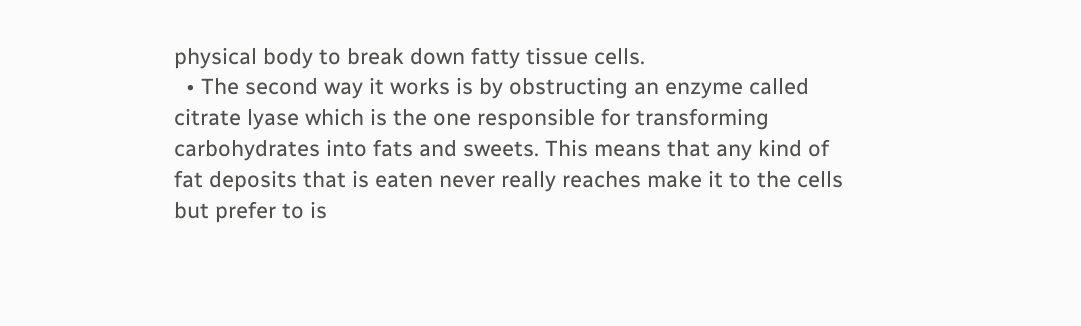physical body to break down fatty tissue cells.
  • The second way it works is by obstructing an enzyme called citrate lyase which is the one responsible for transforming carbohydrates into fats and sweets. This means that any kind of fat deposits that is eaten never really reaches make it to the cells but prefer to is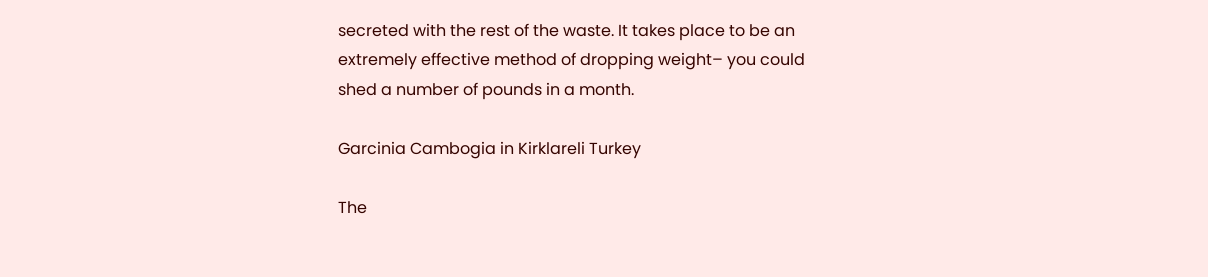secreted with the rest of the waste. It takes place to be an extremely effective method of dropping weight– you could shed a number of pounds in a month.

Garcinia Cambogia in Kirklareli Turkey

The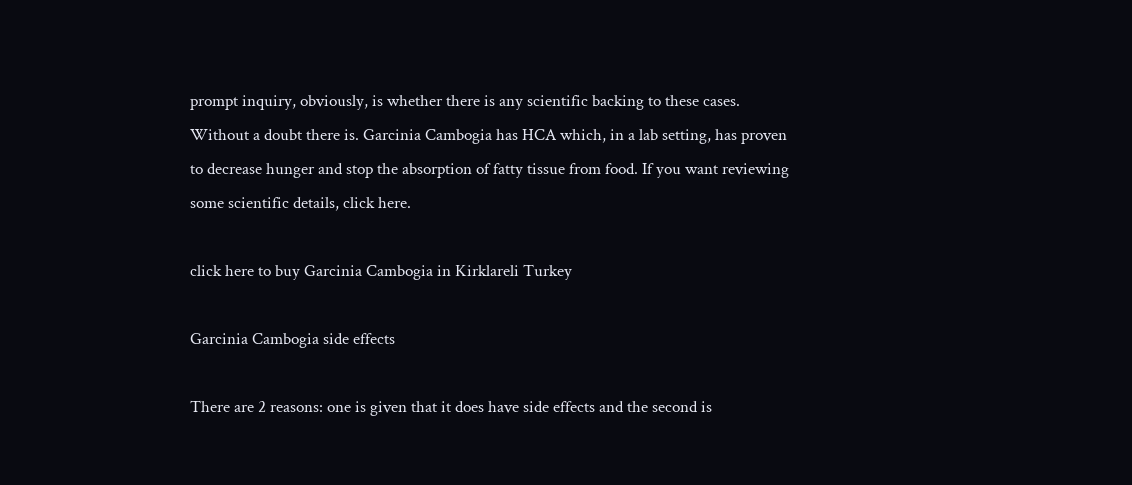prompt inquiry, obviously, is whether there is any scientific backing to these cases. Without a doubt there is. Garcinia Cambogia has HCA which, in a lab setting, has proven to decrease hunger and stop the absorption of fatty tissue from food. If you want reviewing some scientific details, click here.

click here to buy Garcinia Cambogia in Kirklareli Turkey

Garcinia Cambogia side effects

There are 2 reasons: one is given that it does have side effects and the second is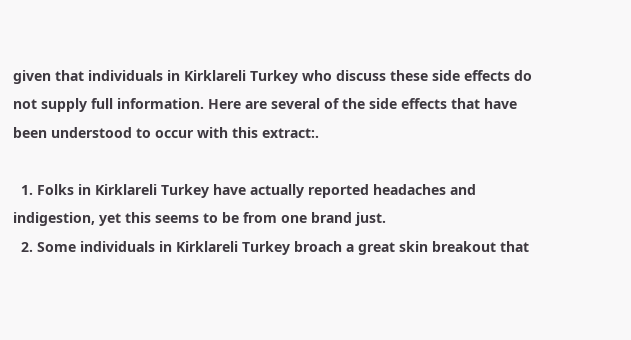given that individuals in Kirklareli Turkey who discuss these side effects do not supply full information. Here are several of the side effects that have been understood to occur with this extract:.

  1. Folks in Kirklareli Turkey have actually reported headaches and indigestion, yet this seems to be from one brand just.
  2. Some individuals in Kirklareli Turkey broach a great skin breakout that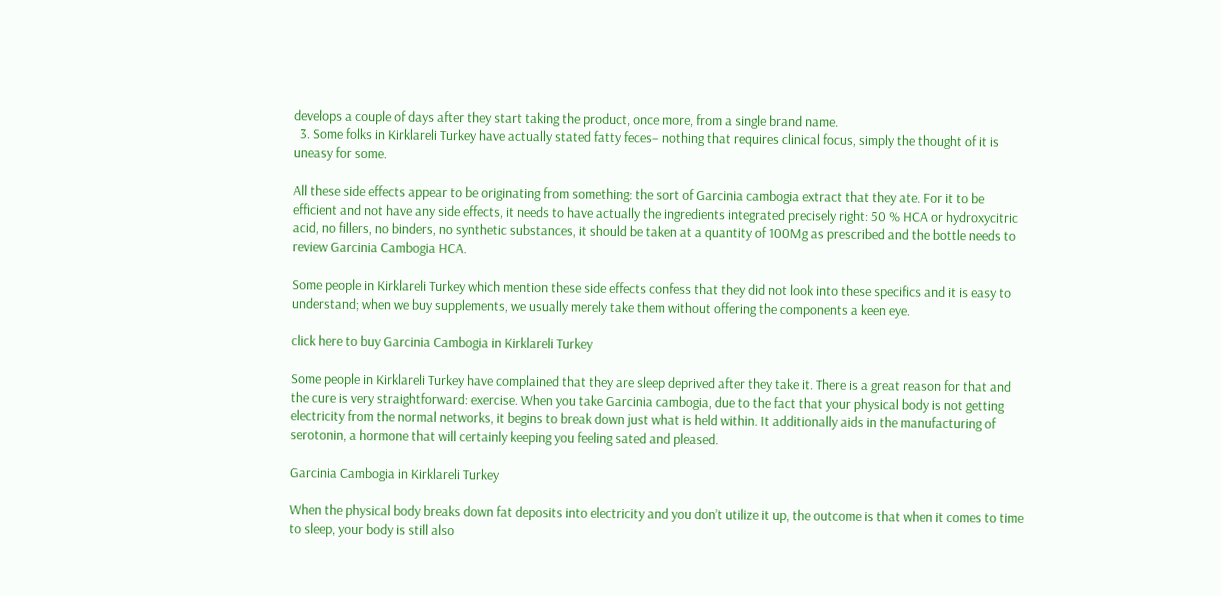develops a couple of days after they start taking the product, once more, from a single brand name.
  3. Some folks in Kirklareli Turkey have actually stated fatty feces– nothing that requires clinical focus, simply the thought of it is uneasy for some.

All these side effects appear to be originating from something: the sort of Garcinia cambogia extract that they ate. For it to be efficient and not have any side effects, it needs to have actually the ingredients integrated precisely right: 50 % HCA or hydroxycitric acid, no fillers, no binders, no synthetic substances, it should be taken at a quantity of 100Mg as prescribed and the bottle needs to review Garcinia Cambogia HCA.

Some people in Kirklareli Turkey which mention these side effects confess that they did not look into these specifics and it is easy to understand; when we buy supplements, we usually merely take them without offering the components a keen eye.

click here to buy Garcinia Cambogia in Kirklareli Turkey

Some people in Kirklareli Turkey have complained that they are sleep deprived after they take it. There is a great reason for that and the cure is very straightforward: exercise. When you take Garcinia cambogia, due to the fact that your physical body is not getting electricity from the normal networks, it begins to break down just what is held within. It additionally aids in the manufacturing of serotonin, a hormone that will certainly keeping you feeling sated and pleased.

Garcinia Cambogia in Kirklareli Turkey

When the physical body breaks down fat deposits into electricity and you don’t utilize it up, the outcome is that when it comes to time to sleep, your body is still also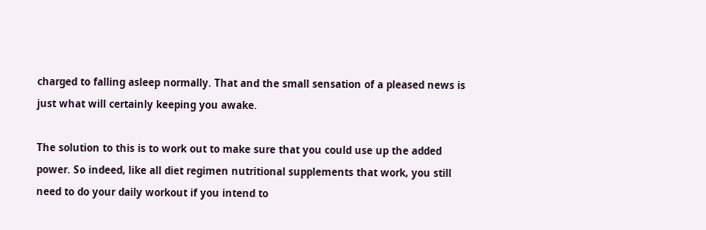charged to falling asleep normally. That and the small sensation of a pleased news is just what will certainly keeping you awake.

The solution to this is to work out to make sure that you could use up the added power. So indeed, like all diet regimen nutritional supplements that work, you still need to do your daily workout if you intend to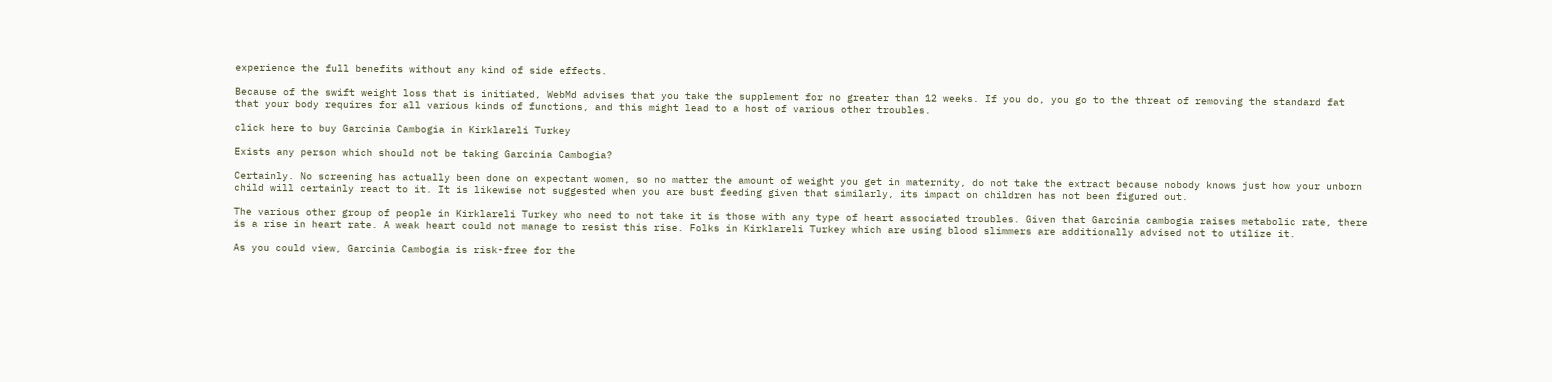experience the full benefits without any kind of side effects.

Because of the swift weight loss that is initiated, WebMd advises that you take the supplement for no greater than 12 weeks. If you do, you go to the threat of removing the standard fat that your body requires for all various kinds of functions, and this might lead to a host of various other troubles.

click here to buy Garcinia Cambogia in Kirklareli Turkey

Exists any person which should not be taking Garcinia Cambogia?

Certainly. No screening has actually been done on expectant women, so no matter the amount of weight you get in maternity, do not take the extract because nobody knows just how your unborn child will certainly react to it. It is likewise not suggested when you are bust feeding given that similarly, its impact on children has not been figured out.

The various other group of people in Kirklareli Turkey who need to not take it is those with any type of heart associated troubles. Given that Garcinia cambogia raises metabolic rate, there is a rise in heart rate. A weak heart could not manage to resist this rise. Folks in Kirklareli Turkey which are using blood slimmers are additionally advised not to utilize it.

As you could view, Garcinia Cambogia is risk-free for the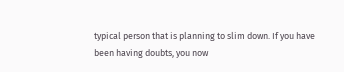typical person that is planning to slim down. If you have been having doubts, you now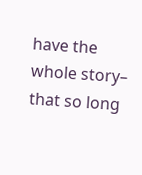have the whole story– that so long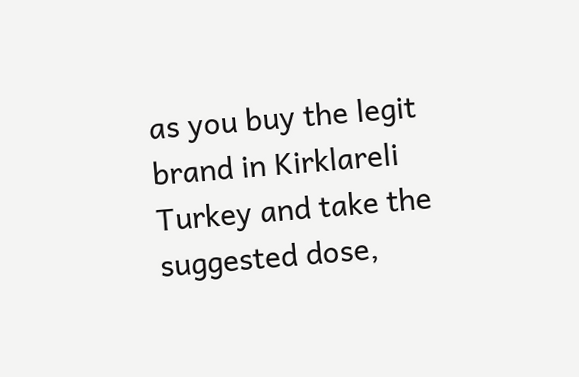as you buy the legit brand in Kirklareli Turkey and take the suggested dose,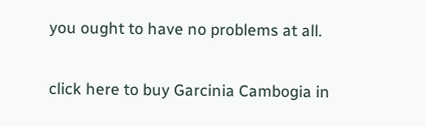you ought to have no problems at all.

click here to buy Garcinia Cambogia in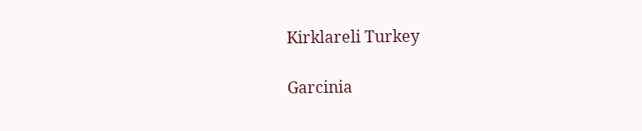Kirklareli Turkey

Garcinia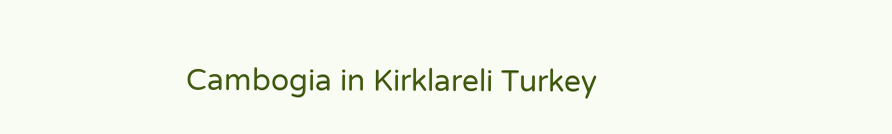Cambogia in Kirklareli Turkey